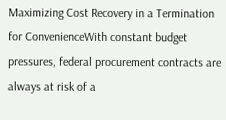Maximizing Cost Recovery in a Termination for ConvenienceWith constant budget pressures, federal procurement contracts are always at risk of a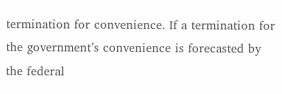termination for convenience. If a termination for the government’s convenience is forecasted by the federal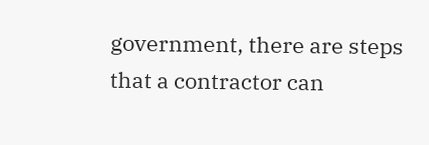government, there are steps that a contractor can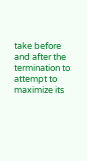take before and after the termination to attempt to maximize its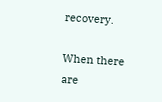recovery.

When there are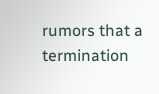rumors that a termination